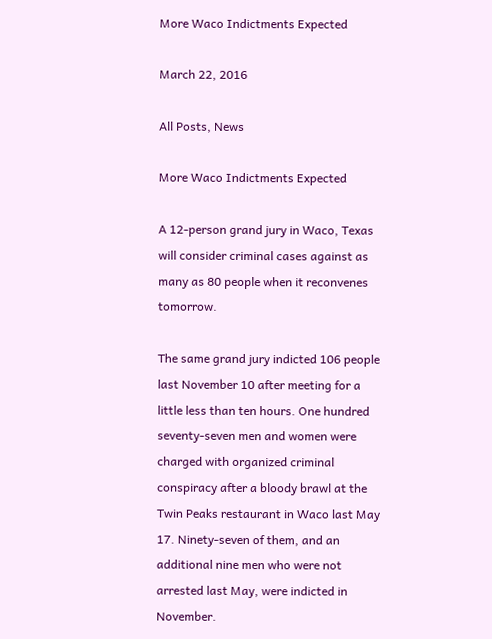More Waco Indictments Expected

March 22, 2016

All Posts, News

More Waco Indictments Expected

A 12-person grand jury in Waco, Texas will consider criminal cases against as many as 80 people when it reconvenes tomorrow.

The same grand jury indicted 106 people last November 10 after meeting for a little less than ten hours. One hundred seventy-seven men and women were charged with organized criminal conspiracy after a bloody brawl at the Twin Peaks restaurant in Waco last May 17. Ninety-seven of them, and an additional nine men who were not arrested last May, were indicted in November.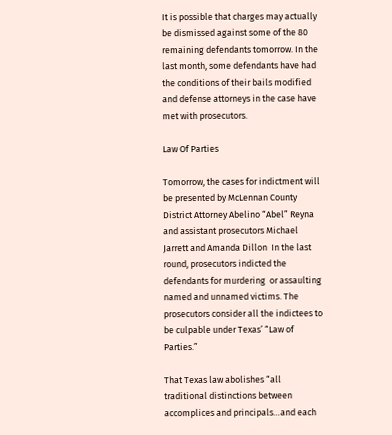It is possible that charges may actually be dismissed against some of the 80 remaining defendants tomorrow. In the last month, some defendants have had the conditions of their bails modified and defense attorneys in the case have met with prosecutors.

Law Of Parties

Tomorrow, the cases for indictment will be presented by McLennan County District Attorney Abelino “Abel” Reyna and assistant prosecutors Michael Jarrett and Amanda Dillon  In the last round, prosecutors indicted the defendants for murdering  or assaulting named and unnamed victims. The prosecutors consider all the indictees to be culpable under Texas’ “Law of Parties.”

That Texas law abolishes “all traditional distinctions between accomplices and principals…and each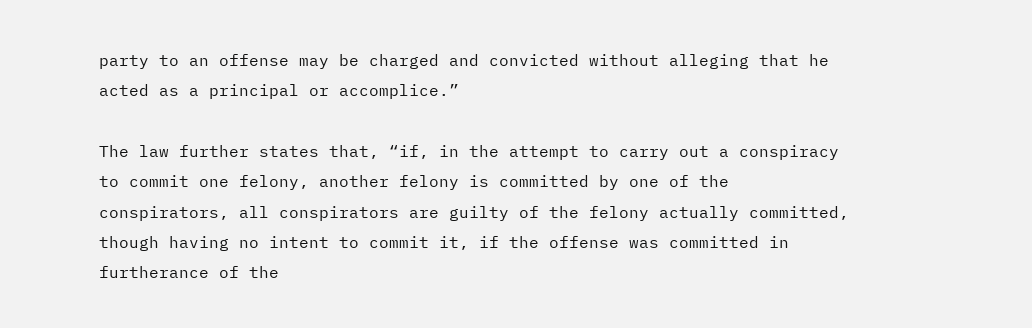party to an offense may be charged and convicted without alleging that he acted as a principal or accomplice.”

The law further states that, “if, in the attempt to carry out a conspiracy to commit one felony, another felony is committed by one of the conspirators, all conspirators are guilty of the felony actually committed, though having no intent to commit it, if the offense was committed in furtherance of the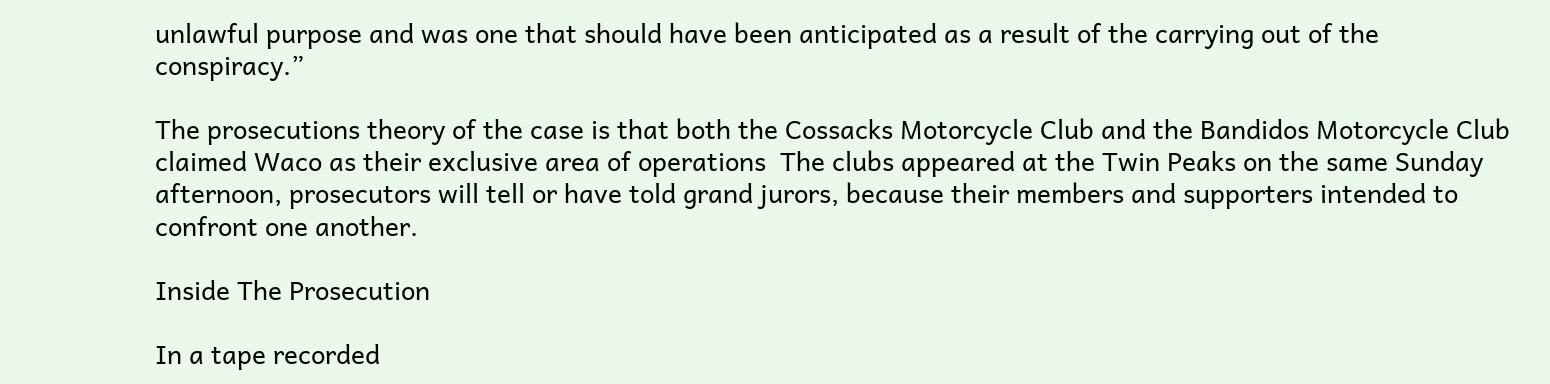unlawful purpose and was one that should have been anticipated as a result of the carrying out of the conspiracy.”

The prosecutions theory of the case is that both the Cossacks Motorcycle Club and the Bandidos Motorcycle Club claimed Waco as their exclusive area of operations  The clubs appeared at the Twin Peaks on the same Sunday afternoon, prosecutors will tell or have told grand jurors, because their members and supporters intended to confront one another.

Inside The Prosecution

In a tape recorded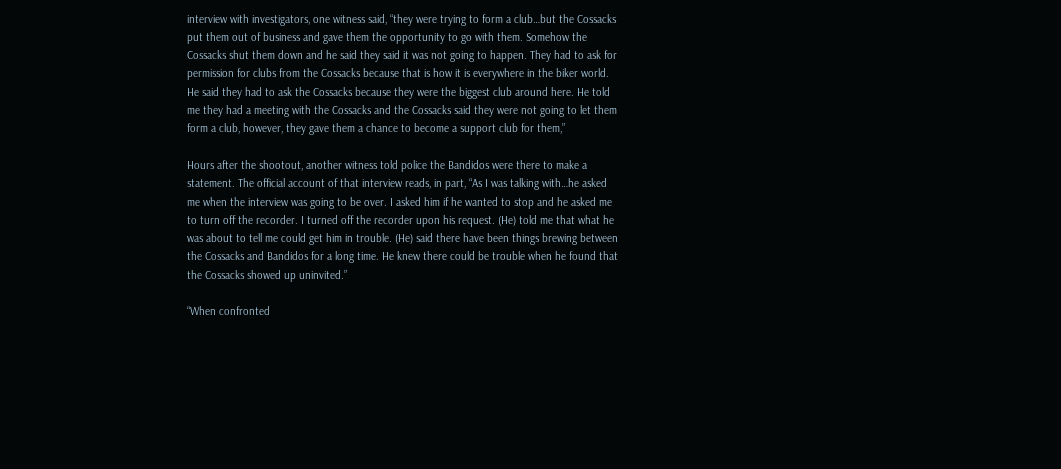interview with investigators, one witness said, “they were trying to form a club…but the Cossacks put them out of business and gave them the opportunity to go with them. Somehow the Cossacks shut them down and he said they said it was not going to happen. They had to ask for permission for clubs from the Cossacks because that is how it is everywhere in the biker world. He said they had to ask the Cossacks because they were the biggest club around here. He told me they had a meeting with the Cossacks and the Cossacks said they were not going to let them form a club, however, they gave them a chance to become a support club for them,”

Hours after the shootout, another witness told police the Bandidos were there to make a statement. The official account of that interview reads, in part, “As I was talking with…he asked me when the interview was going to be over. I asked him if he wanted to stop and he asked me to turn off the recorder. I turned off the recorder upon his request. (He) told me that what he was about to tell me could get him in trouble. (He) said there have been things brewing between the Cossacks and Bandidos for a long time. He knew there could be trouble when he found that the Cossacks showed up uninvited.”

“When confronted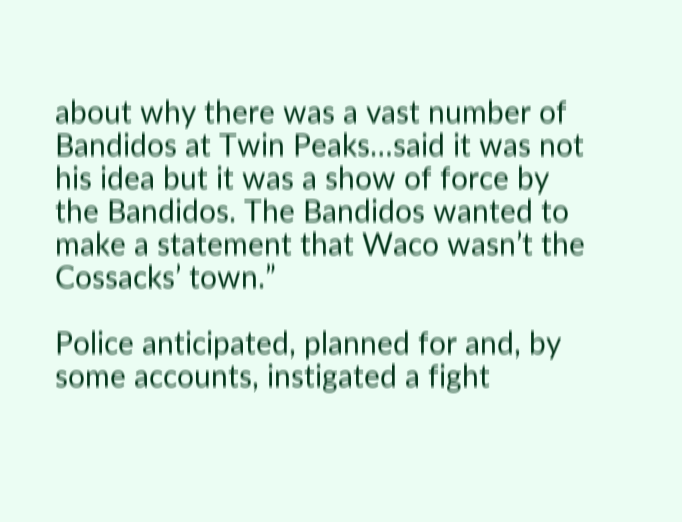about why there was a vast number of Bandidos at Twin Peaks…said it was not his idea but it was a show of force by the Bandidos. The Bandidos wanted to make a statement that Waco wasn’t the Cossacks’ town.”

Police anticipated, planned for and, by some accounts, instigated a fight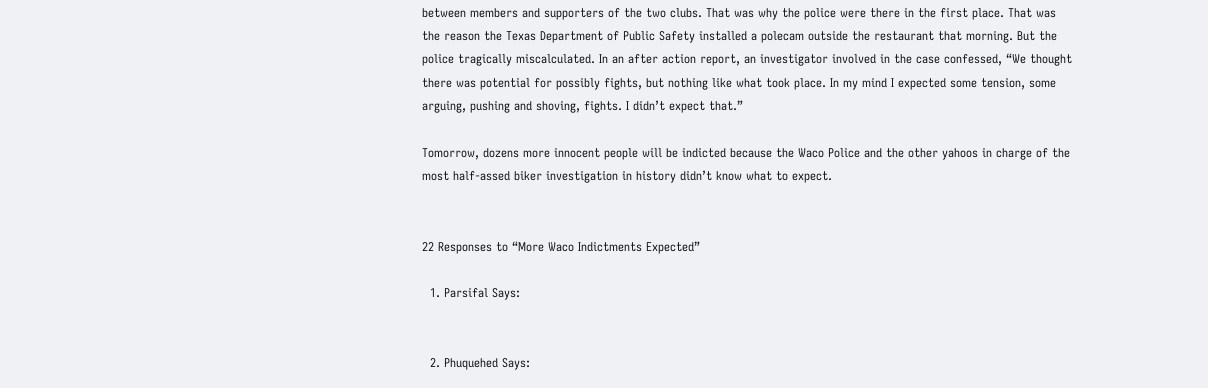between members and supporters of the two clubs. That was why the police were there in the first place. That was the reason the Texas Department of Public Safety installed a polecam outside the restaurant that morning. But the police tragically miscalculated. In an after action report, an investigator involved in the case confessed, “We thought there was potential for possibly fights, but nothing like what took place. In my mind I expected some tension, some arguing, pushing and shoving, fights. I didn’t expect that.”

Tomorrow, dozens more innocent people will be indicted because the Waco Police and the other yahoos in charge of the most half-assed biker investigation in history didn’t know what to expect.


22 Responses to “More Waco Indictments Expected”

  1. Parsifal Says:


  2. Phuquehed Says: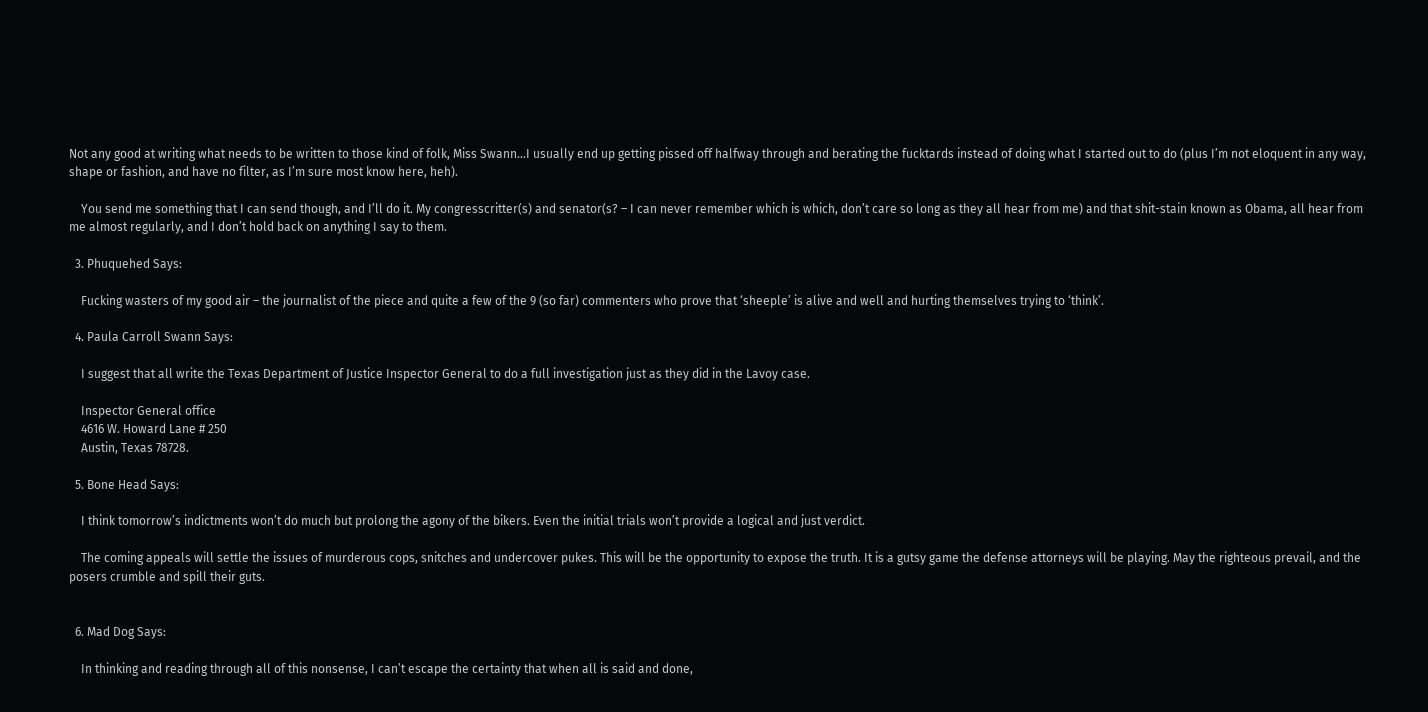Not any good at writing what needs to be written to those kind of folk, Miss Swann…I usually end up getting pissed off halfway through and berating the fucktards instead of doing what I started out to do (plus I’m not eloquent in any way, shape or fashion, and have no filter, as I’m sure most know here, heh).

    You send me something that I can send though, and I’ll do it. My congresscritter(s) and senator(s? – I can never remember which is which, don’t care so long as they all hear from me) and that shit-stain known as Obama, all hear from me almost regularly, and I don’t hold back on anything I say to them.

  3. Phuquehed Says:

    Fucking wasters of my good air – the journalist of the piece and quite a few of the 9 (so far) commenters who prove that ‘sheeple’ is alive and well and hurting themselves trying to ‘think’.

  4. Paula Carroll Swann Says:

    I suggest that all write the Texas Department of Justice Inspector General to do a full investigation just as they did in the Lavoy case.

    Inspector General office
    4616 W. Howard Lane # 250
    Austin, Texas 78728.

  5. Bone Head Says:

    I think tomorrow’s indictments won’t do much but prolong the agony of the bikers. Even the initial trials won’t provide a logical and just verdict.

    The coming appeals will settle the issues of murderous cops, snitches and undercover pukes. This will be the opportunity to expose the truth. It is a gutsy game the defense attorneys will be playing. May the righteous prevail, and the posers crumble and spill their guts.


  6. Mad Dog Says:

    In thinking and reading through all of this nonsense, I can’t escape the certainty that when all is said and done,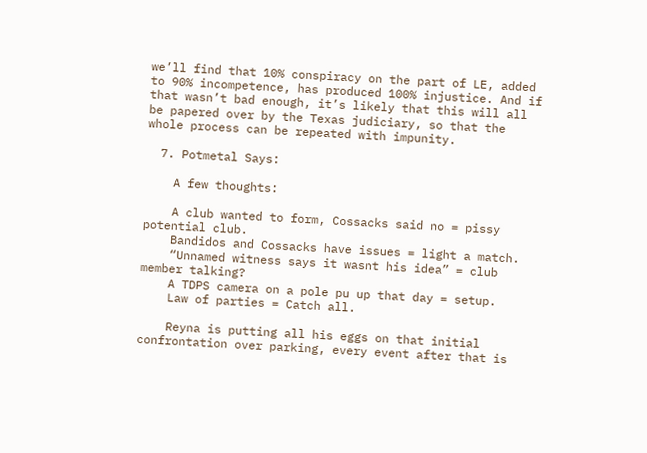we’ll find that 10% conspiracy on the part of LE, added to 90% incompetence, has produced 100% injustice. And if that wasn’t bad enough, it’s likely that this will all be papered over by the Texas judiciary, so that the whole process can be repeated with impunity.

  7. Potmetal Says:

    A few thoughts:

    A club wanted to form, Cossacks said no = pissy potential club.
    Bandidos and Cossacks have issues = light a match.
    “Unnamed witness says it wasnt his idea” = club member talking?
    A TDPS camera on a pole pu up that day = setup.
    Law of parties = Catch all.

    Reyna is putting all his eggs on that initial confrontation over parking, every event after that is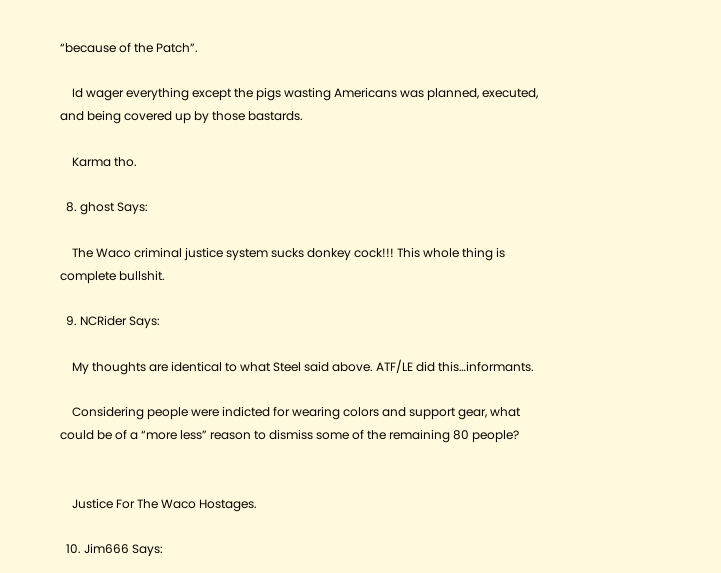“because of the Patch”.

    Id wager everything except the pigs wasting Americans was planned, executed, and being covered up by those bastards.

    Karma tho.

  8. ghost Says:

    The Waco criminal justice system sucks donkey cock!!! This whole thing is complete bullshit.

  9. NCRider Says:

    My thoughts are identical to what Steel said above. ATF/LE did this…informants.

    Considering people were indicted for wearing colors and support gear, what could be of a “more less” reason to dismiss some of the remaining 80 people?


    Justice For The Waco Hostages.

  10. Jim666 Says: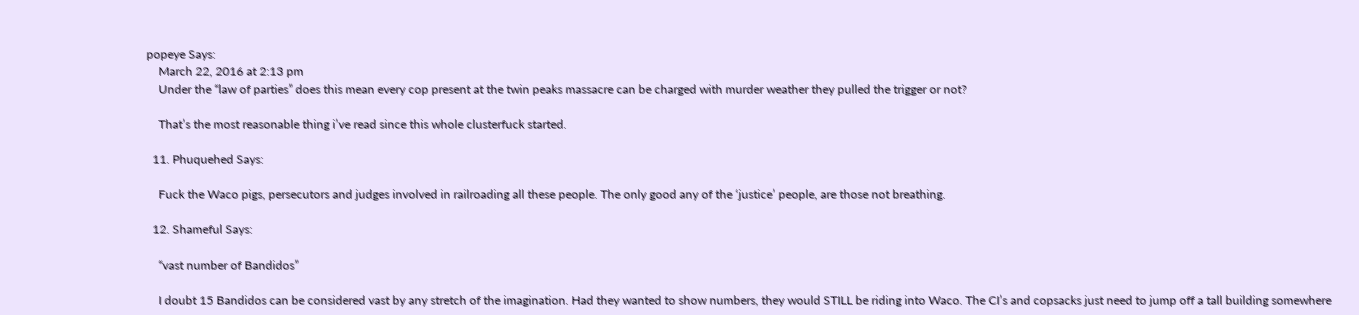popeye Says:
    March 22, 2016 at 2:13 pm
    Under the “law of parties” does this mean every cop present at the twin peaks massacre can be charged with murder weather they pulled the trigger or not?

    That’s the most reasonable thing i’ve read since this whole clusterfuck started.

  11. Phuquehed Says:

    Fuck the Waco pigs, persecutors and judges involved in railroading all these people. The only good any of the ‘justice’ people, are those not breathing.

  12. Shameful Says:

    “vast number of Bandidos”

    I doubt 15 Bandidos can be considered vast by any stretch of the imagination. Had they wanted to show numbers, they would STILL be riding into Waco. The CI’s and copsacks just need to jump off a tall building somewhere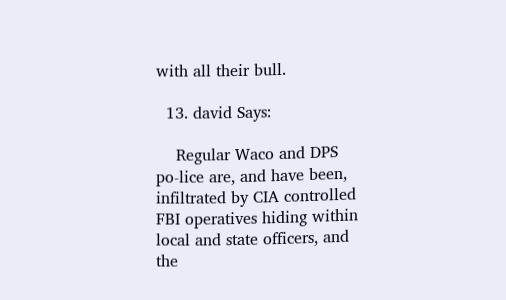with all their bull.

  13. david Says:

    Regular Waco and DPS po-lice are, and have been, infiltrated by CIA controlled FBI operatives hiding within local and state officers, and the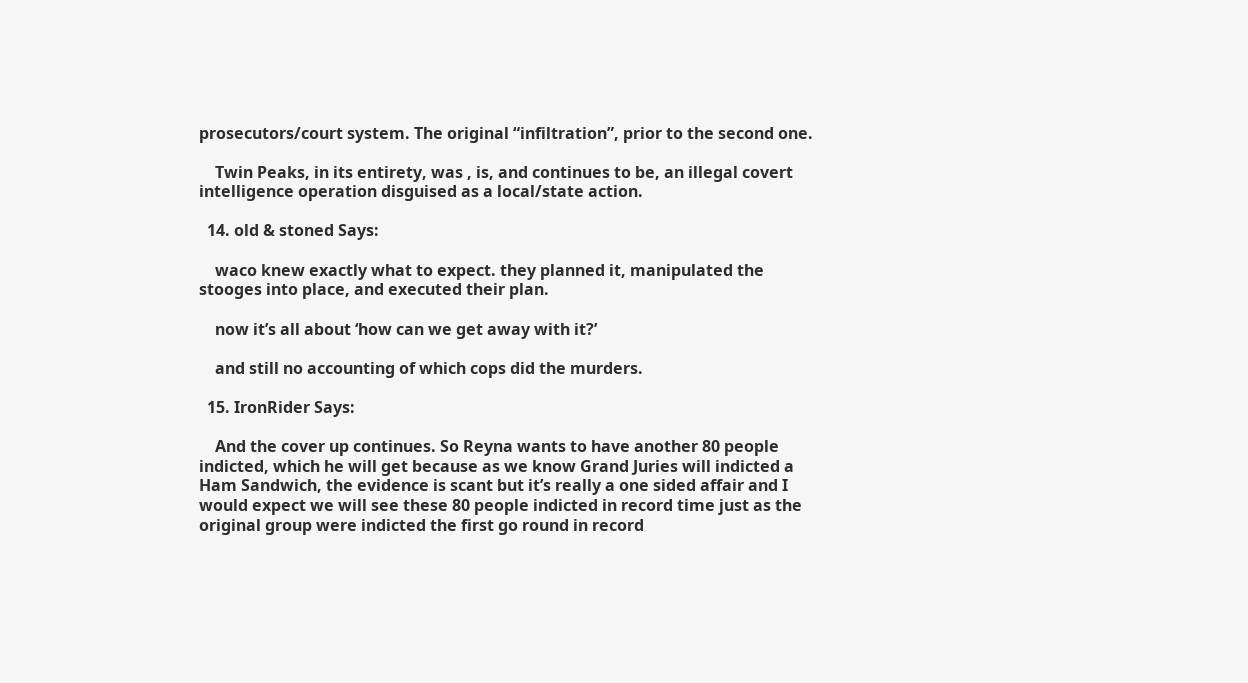prosecutors/court system. The original “infiltration”, prior to the second one.

    Twin Peaks, in its entirety, was , is, and continues to be, an illegal covert intelligence operation disguised as a local/state action.

  14. old & stoned Says:

    waco knew exactly what to expect. they planned it, manipulated the stooges into place, and executed their plan.

    now it’s all about ‘how can we get away with it?’

    and still no accounting of which cops did the murders.

  15. IronRider Says:

    And the cover up continues. So Reyna wants to have another 80 people indicted, which he will get because as we know Grand Juries will indicted a Ham Sandwich, the evidence is scant but it’s really a one sided affair and I would expect we will see these 80 people indicted in record time just as the original group were indicted the first go round in record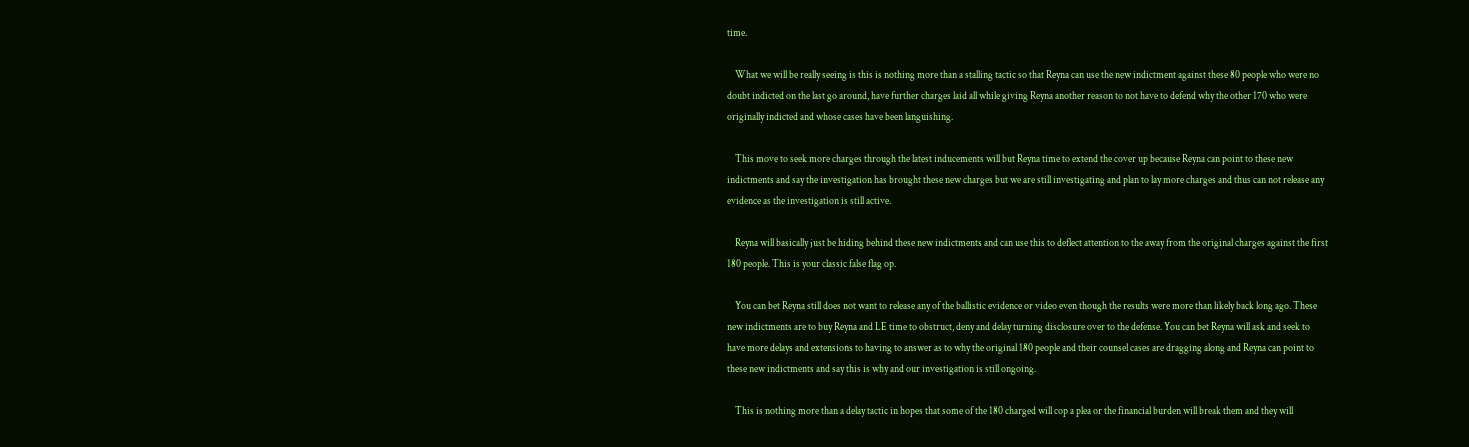time.

    What we will be really seeing is this is nothing more than a stalling tactic so that Reyna can use the new indictment against these 80 people who were no doubt indicted on the last go around, have further charges laid all while giving Reyna another reason to not have to defend why the other 170 who were originally indicted and whose cases have been languishing.

    This move to seek more charges through the latest inducements will but Reyna time to extend the cover up because Reyna can point to these new indictments and say the investigation has brought these new charges but we are still investigating and plan to lay more charges and thus can not release any evidence as the investigation is still active.

    Reyna will basically just be hiding behind these new indictments and can use this to deflect attention to the away from the original charges against the first 180 people. This is your classic false flag op.

    You can bet Reyna still does not want to release any of the ballistic evidence or video even though the results were more than likely back long ago. These new indictments are to buy Reyna and LE time to obstruct, deny and delay turning disclosure over to the defense. You can bet Reyna will ask and seek to have more delays and extensions to having to answer as to why the original 180 people and their counsel cases are dragging along and Reyna can point to these new indictments and say this is why and our investigation is still ongoing.

    This is nothing more than a delay tactic in hopes that some of the 180 charged will cop a plea or the financial burden will break them and they will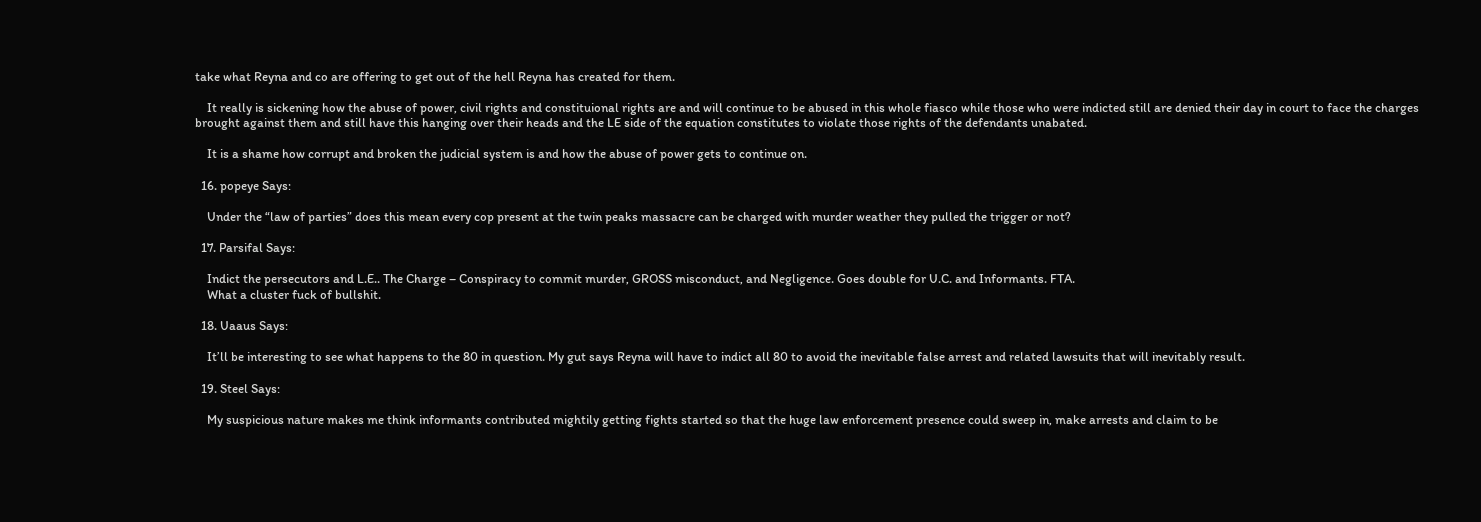take what Reyna and co are offering to get out of the hell Reyna has created for them.

    It really is sickening how the abuse of power, civil rights and constituional rights are and will continue to be abused in this whole fiasco while those who were indicted still are denied their day in court to face the charges brought against them and still have this hanging over their heads and the LE side of the equation constitutes to violate those rights of the defendants unabated.

    It is a shame how corrupt and broken the judicial system is and how the abuse of power gets to continue on.

  16. popeye Says:

    Under the “law of parties” does this mean every cop present at the twin peaks massacre can be charged with murder weather they pulled the trigger or not?

  17. Parsifal Says:

    Indict the persecutors and L.E.. The Charge – Conspiracy to commit murder, GROSS misconduct, and Negligence. Goes double for U.C. and Informants. FTA.
    What a cluster fuck of bullshit.

  18. Uaaus Says:

    It’ll be interesting to see what happens to the 80 in question. My gut says Reyna will have to indict all 80 to avoid the inevitable false arrest and related lawsuits that will inevitably result.

  19. Steel Says:

    My suspicious nature makes me think informants contributed mightily getting fights started so that the huge law enforcement presence could sweep in, make arrests and claim to be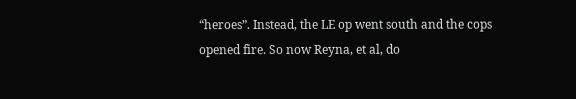“heroes”. Instead, the LE op went south and the cops opened fire. So now Reyna, et al, do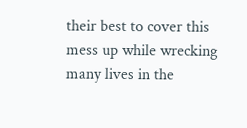their best to cover this mess up while wrecking many lives in the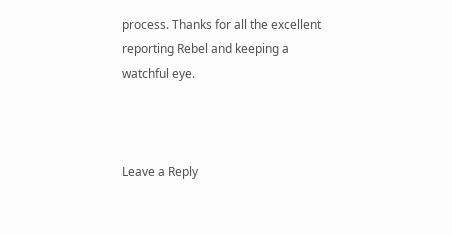process. Thanks for all the excellent reporting Rebel and keeping a watchful eye.



Leave a Reply